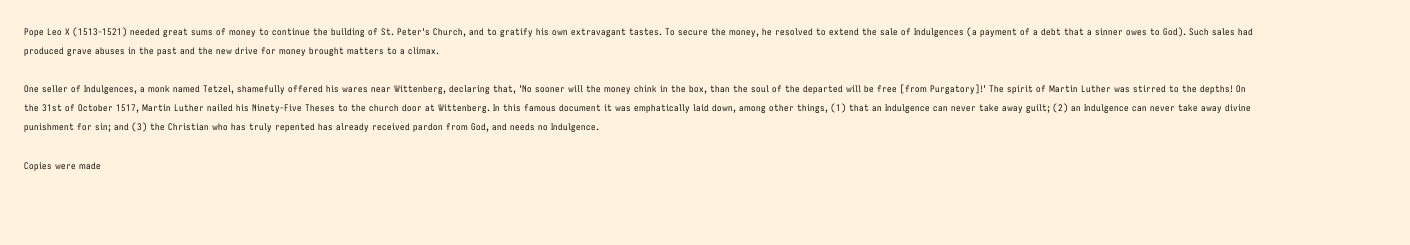Pope Leo X (1513-1521) needed great sums of money to continue the building of St. Peter's Church, and to gratify his own extravagant tastes. To secure the money, he resolved to extend the sale of Indulgences (a payment of a debt that a sinner owes to God). Such sales had produced grave abuses in the past and the new drive for money brought matters to a climax.

One seller of Indulgences, a monk named Tetzel, shamefully offered his wares near Wittenberg, declaring that, 'No sooner will the money chink in the box, than the soul of the departed will be free [from Purgatory]!' The spirit of Martin Luther was stirred to the depths! On the 31st of October 1517, Martin Luther nailed his Ninety-Five Theses to the church door at Wittenberg. In this famous document it was emphatically laid down, among other things, (1) that an Indulgence can never take away guilt; (2) an Indulgence can never take away divine punishment for sin; and (3) the Christian who has truly repented has already received pardon from God, and needs no Indulgence.

Copies were made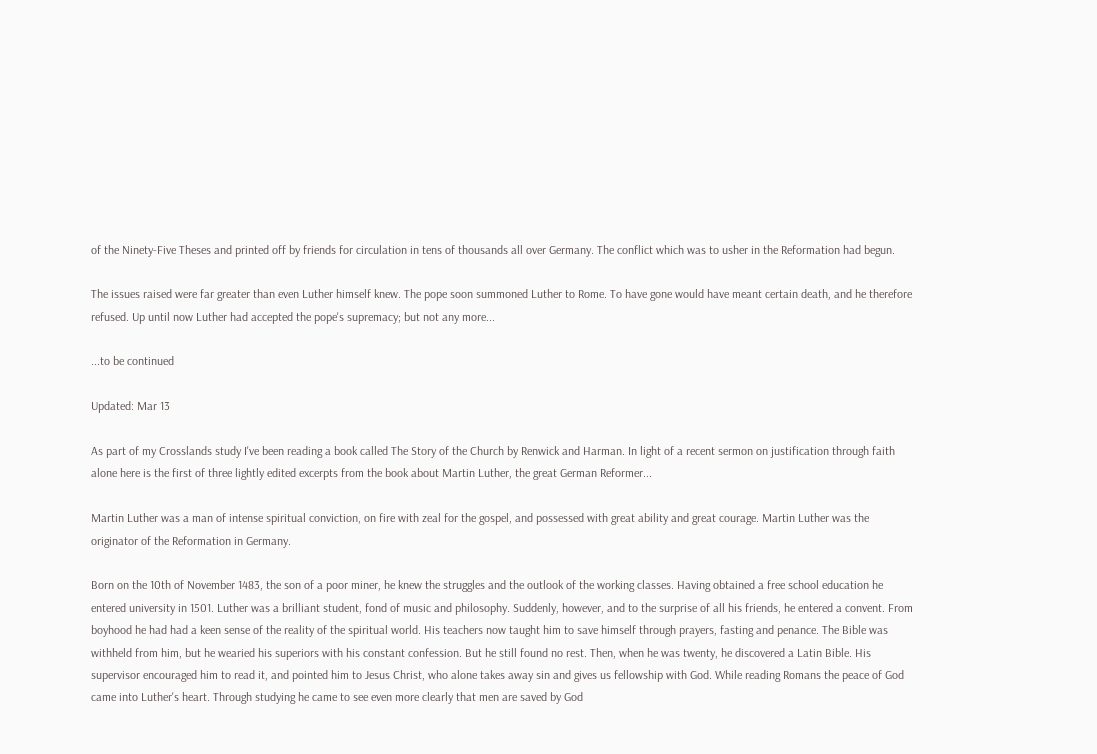of the Ninety-Five Theses and printed off by friends for circulation in tens of thousands all over Germany. The conflict which was to usher in the Reformation had begun.

The issues raised were far greater than even Luther himself knew. The pope soon summoned Luther to Rome. To have gone would have meant certain death, and he therefore refused. Up until now Luther had accepted the pope's supremacy; but not any more...

...to be continued

Updated: Mar 13

As part of my Crosslands study I've been reading a book called The Story of the Church by Renwick and Harman. In light of a recent sermon on justification through faith alone here is the first of three lightly edited excerpts from the book about Martin Luther, the great German Reformer...

Martin Luther was a man of intense spiritual conviction, on fire with zeal for the gospel, and possessed with great ability and great courage. Martin Luther was the originator of the Reformation in Germany.

Born on the 10th of November 1483, the son of a poor miner, he knew the struggles and the outlook of the working classes. Having obtained a free school education he entered university in 1501. Luther was a brilliant student, fond of music and philosophy. Suddenly, however, and to the surprise of all his friends, he entered a convent. From boyhood he had had a keen sense of the reality of the spiritual world. His teachers now taught him to save himself through prayers, fasting and penance. The Bible was withheld from him, but he wearied his superiors with his constant confession. But he still found no rest. Then, when he was twenty, he discovered a Latin Bible. His supervisor encouraged him to read it, and pointed him to Jesus Christ, who alone takes away sin and gives us fellowship with God. While reading Romans the peace of God came into Luther's heart. Through studying he came to see even more clearly that men are saved by God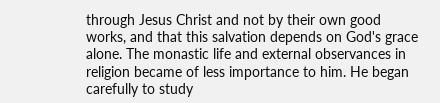through Jesus Christ and not by their own good works, and that this salvation depends on God's grace alone. The monastic life and external observances in religion became of less importance to him. He began carefully to study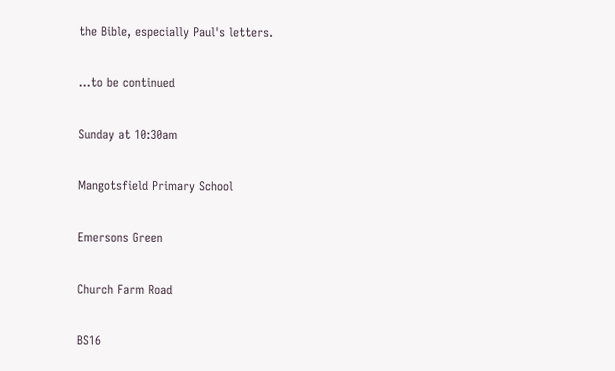the Bible, especially Paul's letters.

...to be continued

Sunday at 10:30am

Mangotsfield Primary School

Emersons Green

Church Farm Road

BS16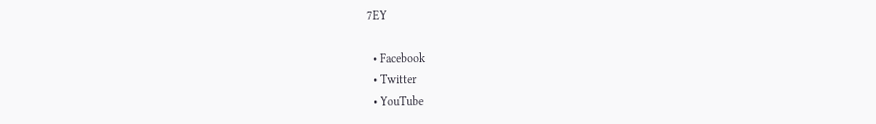7EY

  • Facebook
  • Twitter
  • YouTube